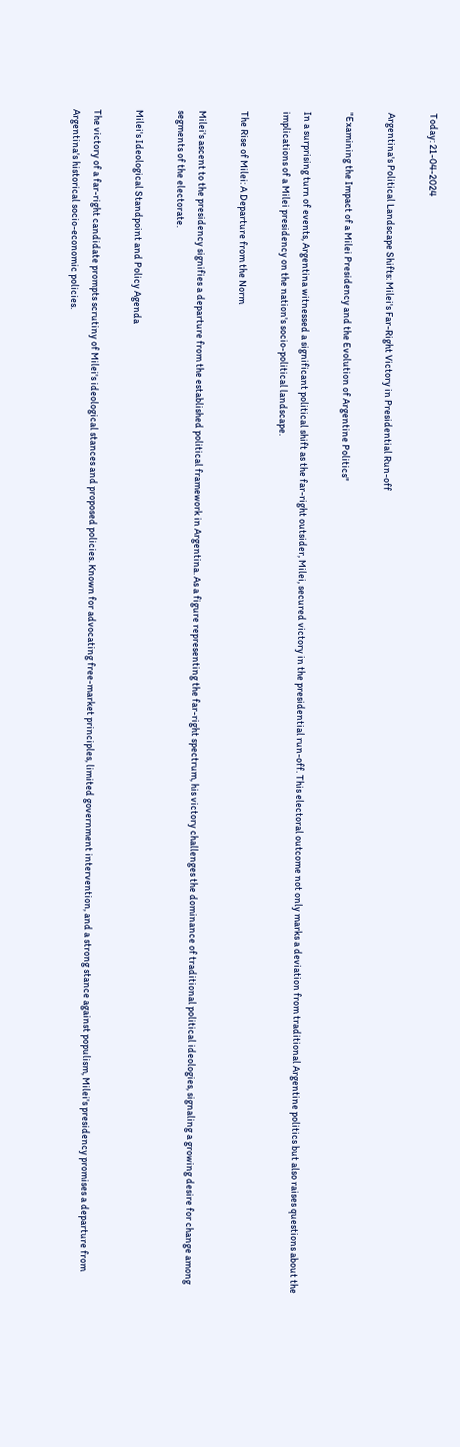Today: 21-04-2024

Argentina's Political Landscape Shifts: Milei's Far-Right Victory in Presidential Run-off

"Examining the Impact of a Milei Presidency and the Evolution of Argentine Politics"

In a surprising turn of events, Argentina witnessed a significant political shift as the far-right outsider, Milei, secured victory in the presidential run-off. This electoral outcome not only marks a deviation from traditional Argentine politics but also raises questions about the implications of a Milei presidency on the nation's socio-political landscape.

The Rise of Milei: A Departure from the Norm

Milei's ascent to the presidency signifies a departure from the established political framework in Argentina. As a figure representing the far-right spectrum, his victory challenges the dominance of traditional political ideologies, signaling a growing desire for change among segments of the electorate.

Milei's Ideological Standpoint and Policy Agenda

The victory of a far-right candidate prompts scrutiny of Milei's ideological stances and proposed policies. Known for advocating free-market principles, limited government intervention, and a strong stance against populism, Milei's presidency promises a departure from Argentina's historical socio-economic policies.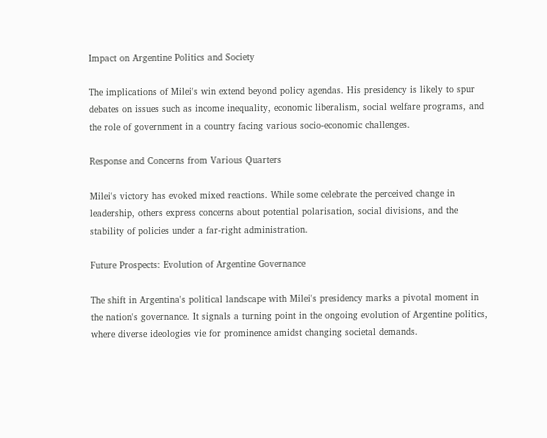Impact on Argentine Politics and Society

The implications of Milei's win extend beyond policy agendas. His presidency is likely to spur debates on issues such as income inequality, economic liberalism, social welfare programs, and the role of government in a country facing various socio-economic challenges.

Response and Concerns from Various Quarters

Milei's victory has evoked mixed reactions. While some celebrate the perceived change in leadership, others express concerns about potential polarisation, social divisions, and the stability of policies under a far-right administration.

Future Prospects: Evolution of Argentine Governance

The shift in Argentina's political landscape with Milei's presidency marks a pivotal moment in the nation's governance. It signals a turning point in the ongoing evolution of Argentine politics, where diverse ideologies vie for prominence amidst changing societal demands.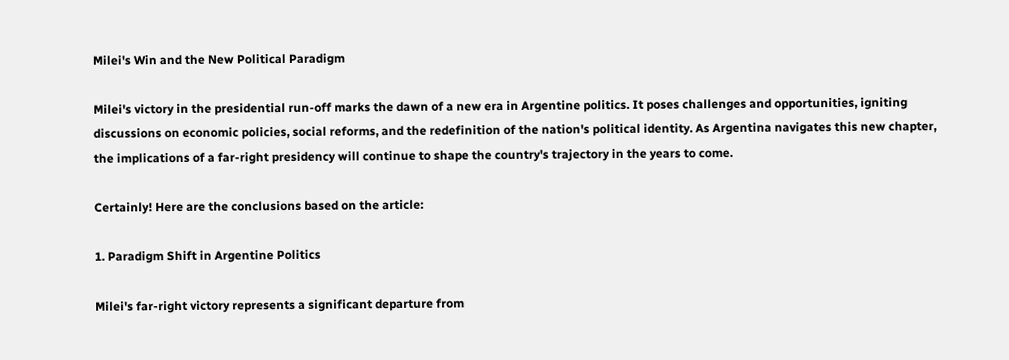Milei's Win and the New Political Paradigm

Milei's victory in the presidential run-off marks the dawn of a new era in Argentine politics. It poses challenges and opportunities, igniting discussions on economic policies, social reforms, and the redefinition of the nation's political identity. As Argentina navigates this new chapter, the implications of a far-right presidency will continue to shape the country's trajectory in the years to come.

Certainly! Here are the conclusions based on the article:

1. Paradigm Shift in Argentine Politics

Milei's far-right victory represents a significant departure from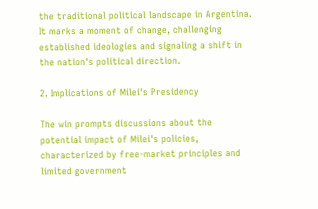the traditional political landscape in Argentina. It marks a moment of change, challenging established ideologies and signaling a shift in the nation's political direction.

2. Implications of Milei's Presidency

The win prompts discussions about the potential impact of Milei's policies, characterized by free-market principles and limited government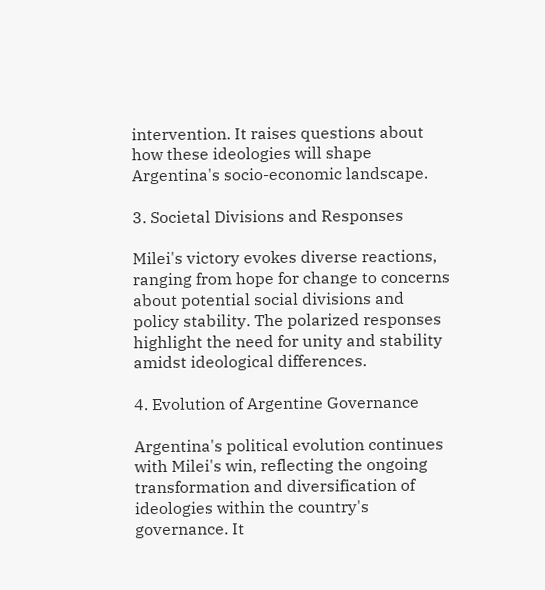intervention. It raises questions about how these ideologies will shape Argentina's socio-economic landscape.

3. Societal Divisions and Responses

Milei's victory evokes diverse reactions, ranging from hope for change to concerns about potential social divisions and policy stability. The polarized responses highlight the need for unity and stability amidst ideological differences.

4. Evolution of Argentine Governance

Argentina's political evolution continues with Milei's win, reflecting the ongoing transformation and diversification of ideologies within the country's governance. It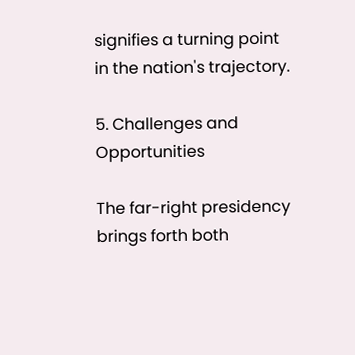signifies a turning point in the nation's trajectory.

5. Challenges and Opportunities

The far-right presidency brings forth both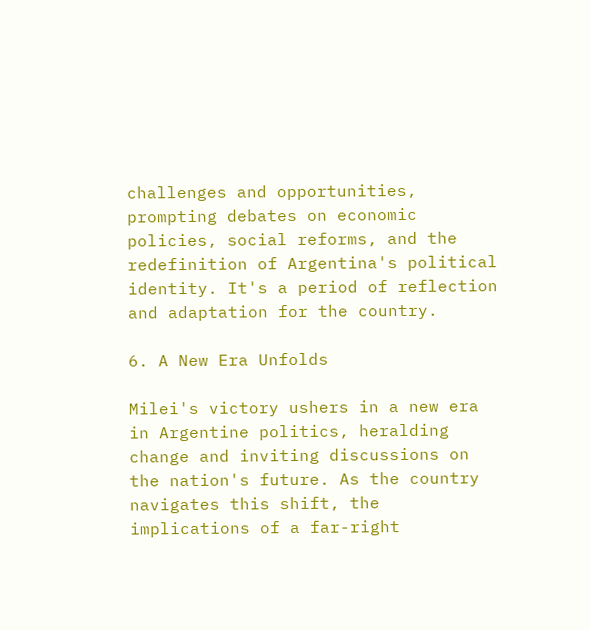challenges and opportunities, prompting debates on economic policies, social reforms, and the redefinition of Argentina's political identity. It's a period of reflection and adaptation for the country.

6. A New Era Unfolds

Milei's victory ushers in a new era in Argentine politics, heralding change and inviting discussions on the nation's future. As the country navigates this shift, the implications of a far-right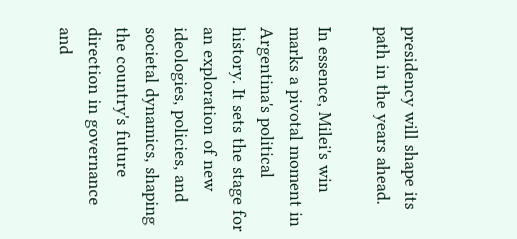presidency will shape its path in the years ahead.

In essence, Milei's win marks a pivotal moment in Argentina's political history. It sets the stage for an exploration of new ideologies, policies, and societal dynamics, shaping the country's future direction in governance and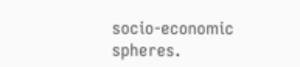socio-economic spheres.